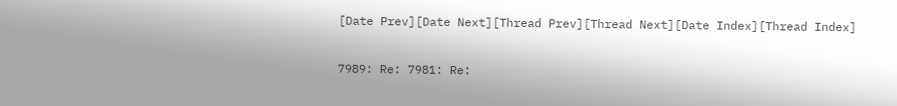[Date Prev][Date Next][Thread Prev][Thread Next][Date Index][Thread Index]

7989: Re: 7981: Re: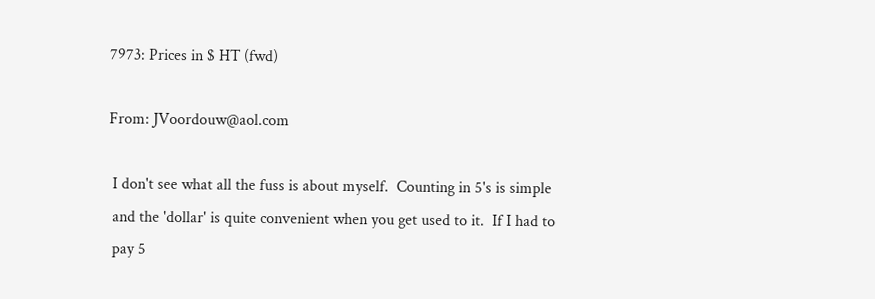7973: Prices in $ HT (fwd)

From: JVoordouw@aol.com

 I don't see what all the fuss is about myself.  Counting in 5's is simple
 and the 'dollar' is quite convenient when you get used to it.  If I had to
 pay 5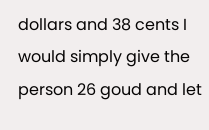dollars and 38 cents I would simply give the person 26 goud and let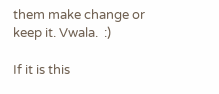them make change or keep it. Vwala.  :)

If it is this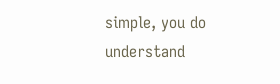simple, you do understand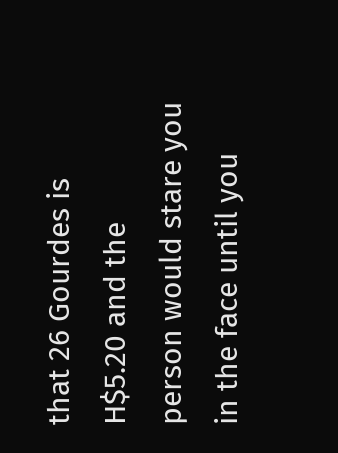that 26 Gourdes is H$5.20 and the
person would stare you in the face until you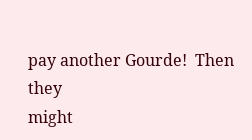pay another Gourde!  Then they
might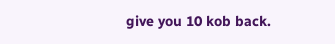give you 10 kob back.